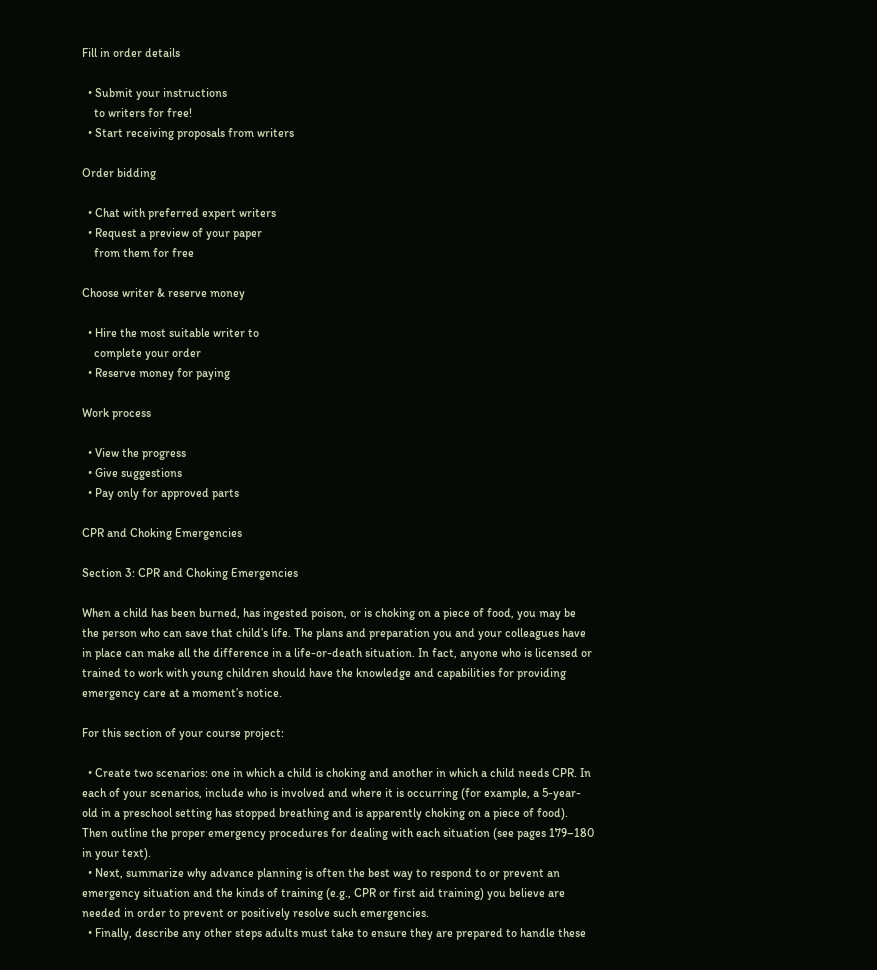Fill in order details

  • Submit your instructions
    to writers for free!
  • Start receiving proposals from writers

Order bidding

  • Chat with preferred expert writers
  • Request a preview of your paper
    from them for free

Choose writer & reserve money

  • Hire the most suitable writer to
    complete your order
  • Reserve money for paying

Work process

  • View the progress
  • Give suggestions
  • Pay only for approved parts

CPR and Choking Emergencies

Section 3: CPR and Choking Emergencies

When a child has been burned, has ingested poison, or is choking on a piece of food, you may be the person who can save that child’s life. The plans and preparation you and your colleagues have in place can make all the difference in a life-or-death situation. In fact, anyone who is licensed or trained to work with young children should have the knowledge and capabilities for providing emergency care at a moment’s notice.

For this section of your course project:

  • Create two scenarios: one in which a child is choking and another in which a child needs CPR. In each of your scenarios, include who is involved and where it is occurring (for example, a 5-year-old in a preschool setting has stopped breathing and is apparently choking on a piece of food). Then outline the proper emergency procedures for dealing with each situation (see pages 179–180 in your text).
  • Next, summarize why advance planning is often the best way to respond to or prevent an emergency situation and the kinds of training (e.g., CPR or first aid training) you believe are needed in order to prevent or positively resolve such emergencies.
  • Finally, describe any other steps adults must take to ensure they are prepared to handle these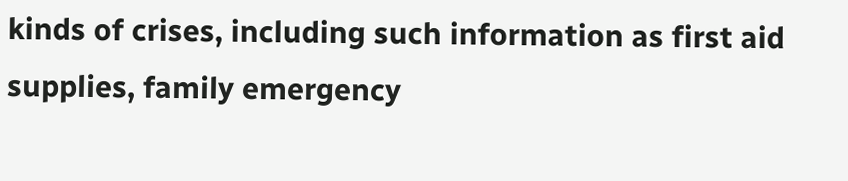kinds of crises, including such information as first aid supplies, family emergency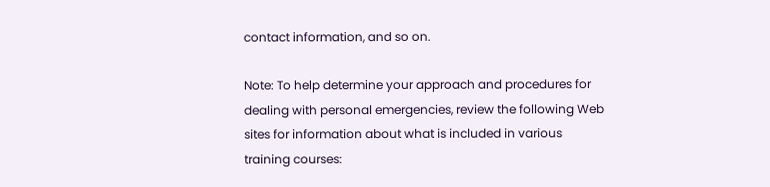contact information, and so on.

Note: To help determine your approach and procedures for dealing with personal emergencies, review the following Web sites for information about what is included in various training courses: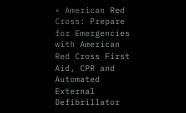• American Red Cross: Prepare for Emergencies with American Red Cross First Aid, CPR and Automated External Defibrillator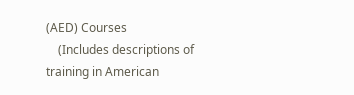(AED) Courses
    (Includes descriptions of training in American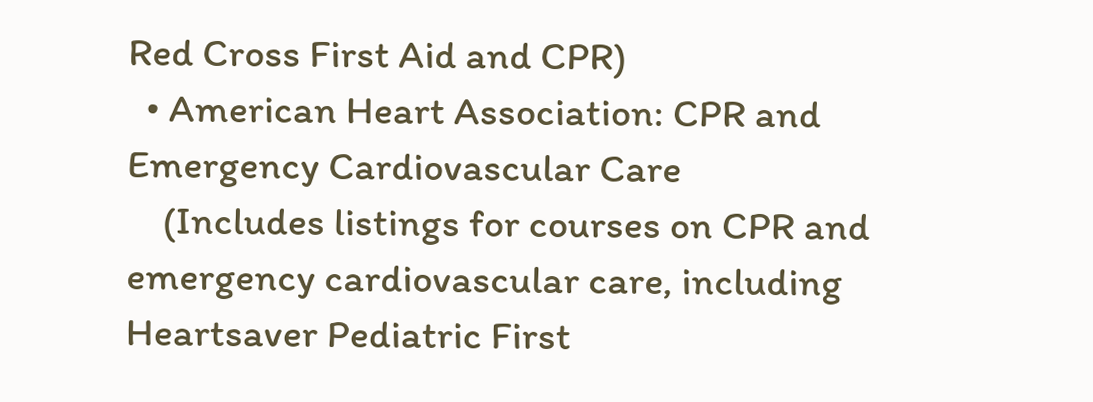Red Cross First Aid and CPR)
  • American Heart Association: CPR and Emergency Cardiovascular Care
    (Includes listings for courses on CPR and emergency cardiovascular care, including Heartsaver Pediatric First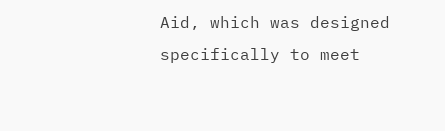Aid, which was designed specifically to meet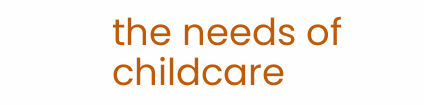the needs of childcare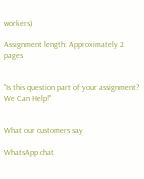workers)

Assignment length: Approximately 2 pages


"Is this question part of your assignment? We Can Help!"


What our customers say

WhatsApp chat